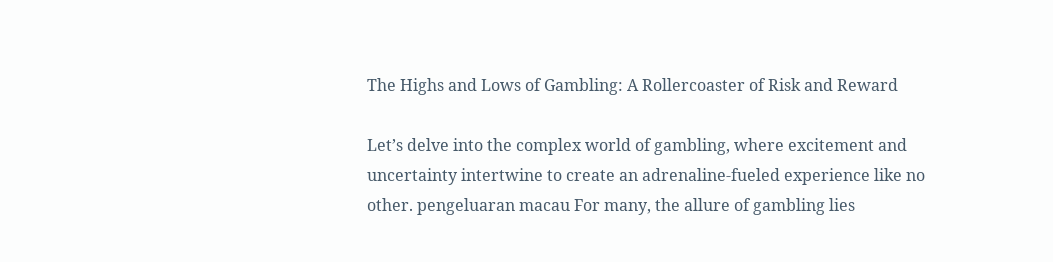The Highs and Lows of Gambling: A Rollercoaster of Risk and Reward

Let’s delve into the complex world of gambling, where excitement and uncertainty intertwine to create an adrenaline-fueled experience like no other. pengeluaran macau For many, the allure of gambling lies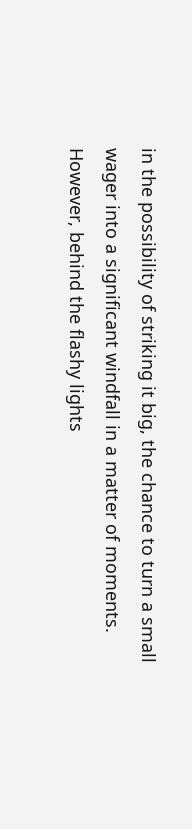in the possibility of striking it big, the chance to turn a small wager into a significant windfall in a matter of moments. However, behind the flashy lights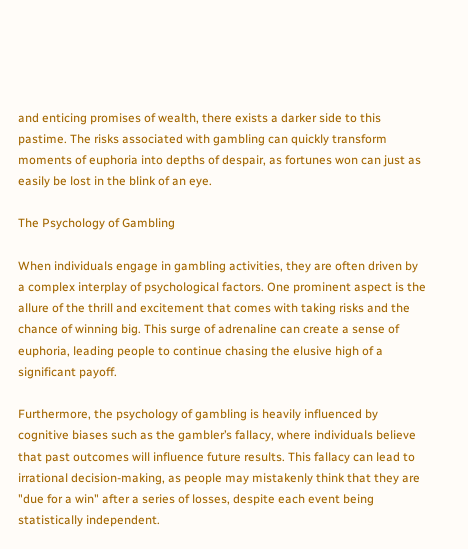and enticing promises of wealth, there exists a darker side to this pastime. The risks associated with gambling can quickly transform moments of euphoria into depths of despair, as fortunes won can just as easily be lost in the blink of an eye.

The Psychology of Gambling

When individuals engage in gambling activities, they are often driven by a complex interplay of psychological factors. One prominent aspect is the allure of the thrill and excitement that comes with taking risks and the chance of winning big. This surge of adrenaline can create a sense of euphoria, leading people to continue chasing the elusive high of a significant payoff.

Furthermore, the psychology of gambling is heavily influenced by cognitive biases such as the gambler’s fallacy, where individuals believe that past outcomes will influence future results. This fallacy can lead to irrational decision-making, as people may mistakenly think that they are "due for a win" after a series of losses, despite each event being statistically independent.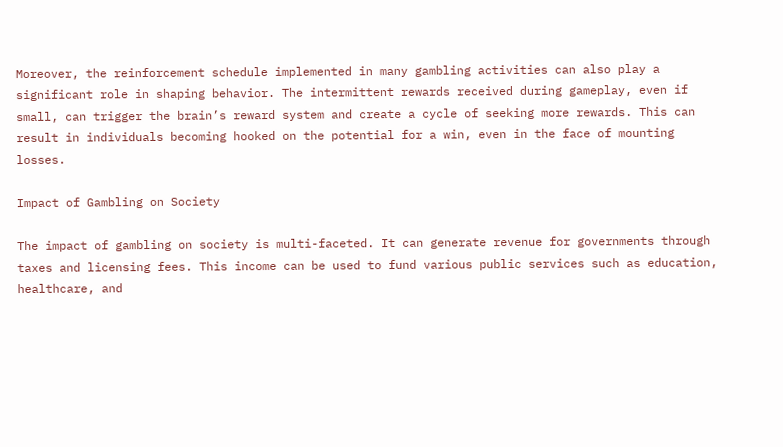Moreover, the reinforcement schedule implemented in many gambling activities can also play a significant role in shaping behavior. The intermittent rewards received during gameplay, even if small, can trigger the brain’s reward system and create a cycle of seeking more rewards. This can result in individuals becoming hooked on the potential for a win, even in the face of mounting losses.

Impact of Gambling on Society

The impact of gambling on society is multi-faceted. It can generate revenue for governments through taxes and licensing fees. This income can be used to fund various public services such as education, healthcare, and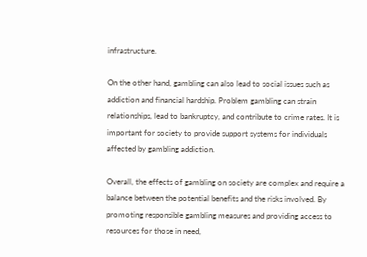infrastructure.

On the other hand, gambling can also lead to social issues such as addiction and financial hardship. Problem gambling can strain relationships, lead to bankruptcy, and contribute to crime rates. It is important for society to provide support systems for individuals affected by gambling addiction.

Overall, the effects of gambling on society are complex and require a balance between the potential benefits and the risks involved. By promoting responsible gambling measures and providing access to resources for those in need,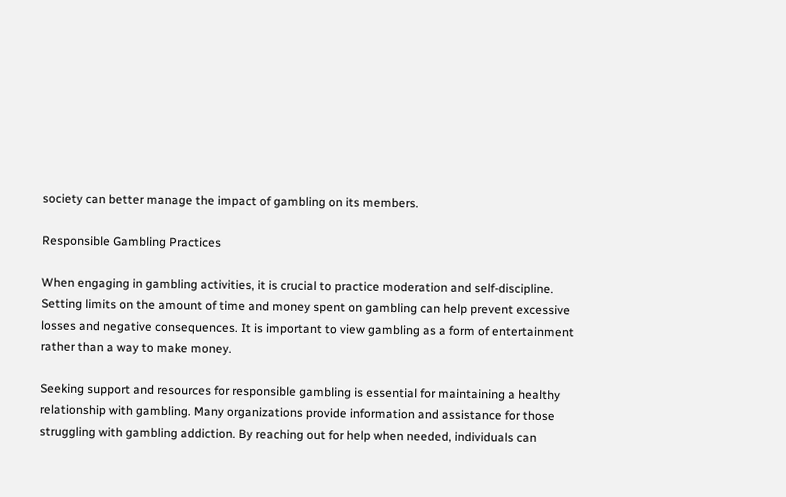society can better manage the impact of gambling on its members.

Responsible Gambling Practices

When engaging in gambling activities, it is crucial to practice moderation and self-discipline. Setting limits on the amount of time and money spent on gambling can help prevent excessive losses and negative consequences. It is important to view gambling as a form of entertainment rather than a way to make money.

Seeking support and resources for responsible gambling is essential for maintaining a healthy relationship with gambling. Many organizations provide information and assistance for those struggling with gambling addiction. By reaching out for help when needed, individuals can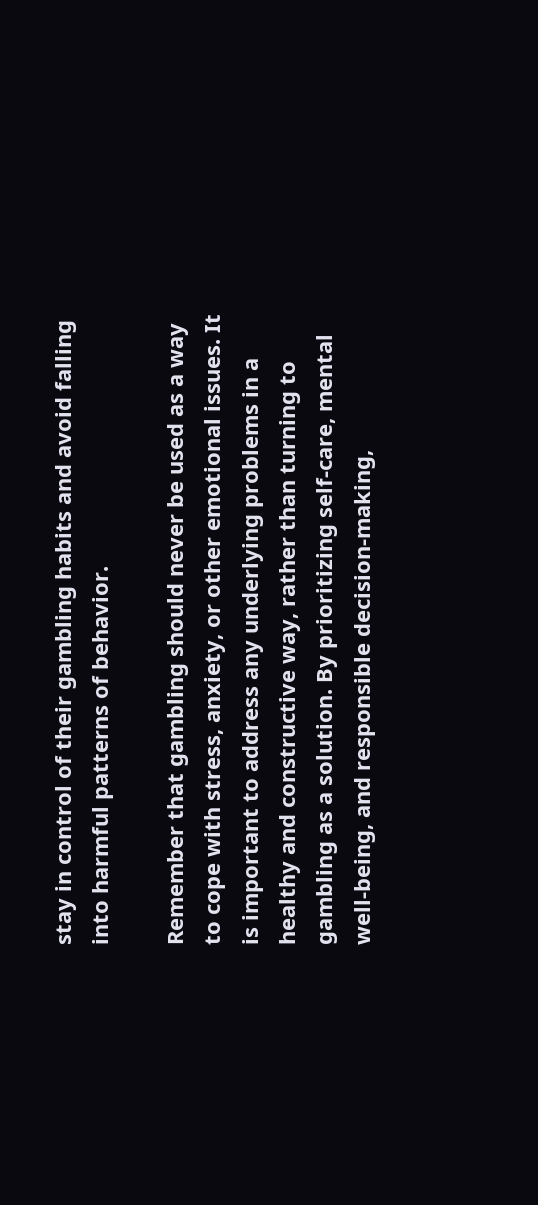stay in control of their gambling habits and avoid falling into harmful patterns of behavior.

Remember that gambling should never be used as a way to cope with stress, anxiety, or other emotional issues. It is important to address any underlying problems in a healthy and constructive way, rather than turning to gambling as a solution. By prioritizing self-care, mental well-being, and responsible decision-making,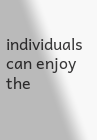individuals can enjoy the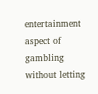entertainment aspect of gambling without letting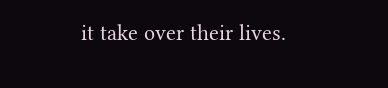it take over their lives.